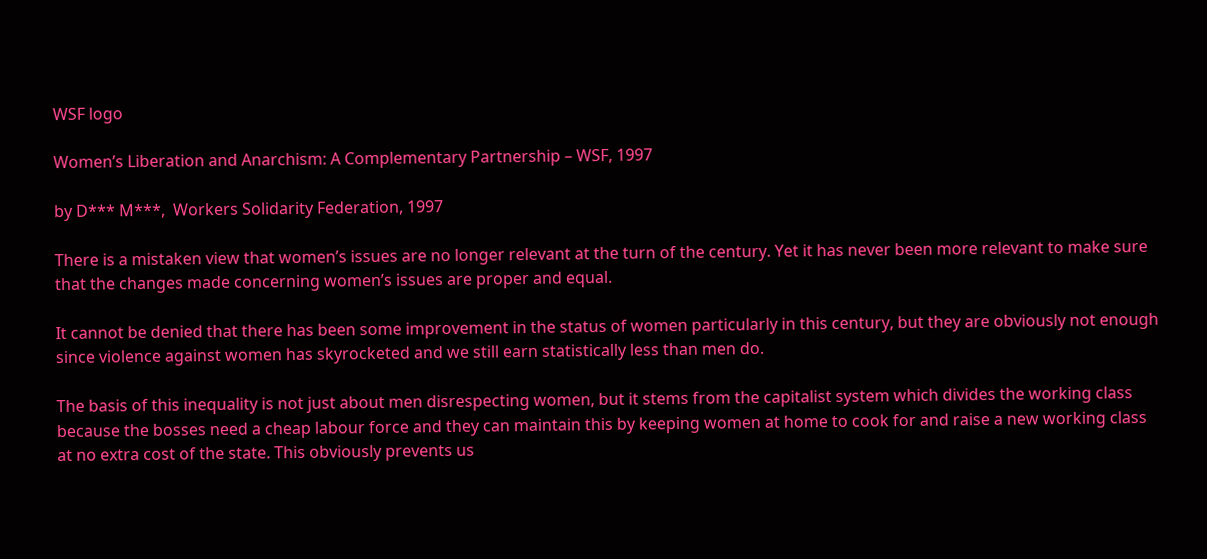WSF logo

Women’s Liberation and Anarchism: A Complementary Partnership – WSF, 1997

by D*** M***,  Workers Solidarity Federation, 1997

There is a mistaken view that women’s issues are no longer relevant at the turn of the century. Yet it has never been more relevant to make sure that the changes made concerning women’s issues are proper and equal.

It cannot be denied that there has been some improvement in the status of women particularly in this century, but they are obviously not enough since violence against women has skyrocketed and we still earn statistically less than men do.

The basis of this inequality is not just about men disrespecting women, but it stems from the capitalist system which divides the working class because the bosses need a cheap labour force and they can maintain this by keeping women at home to cook for and raise a new working class at no extra cost of the state. This obviously prevents us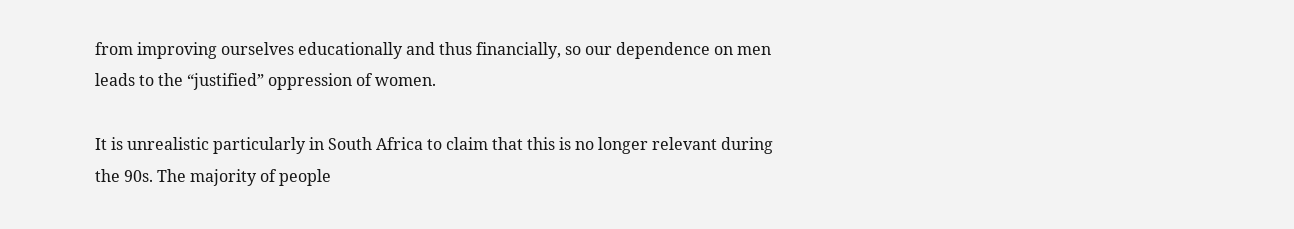from improving ourselves educationally and thus financially, so our dependence on men leads to the “justified” oppression of women.

It is unrealistic particularly in South Africa to claim that this is no longer relevant during the 90s. The majority of people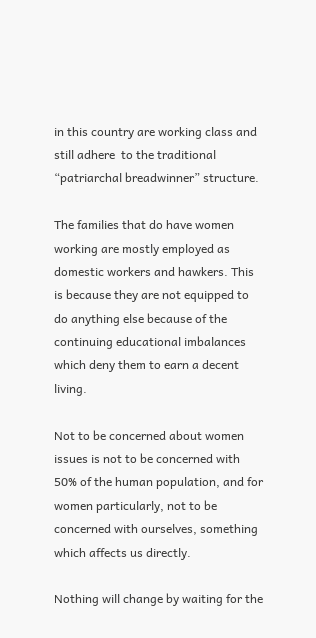in this country are working class and still adhere  to the traditional “patriarchal breadwinner” structure.

The families that do have women working are mostly employed as domestic workers and hawkers. This is because they are not equipped to do anything else because of the continuing educational imbalances which deny them to earn a decent living.

Not to be concerned about women issues is not to be concerned with 50% of the human population, and for women particularly, not to be concerned with ourselves, something which affects us directly.

Nothing will change by waiting for the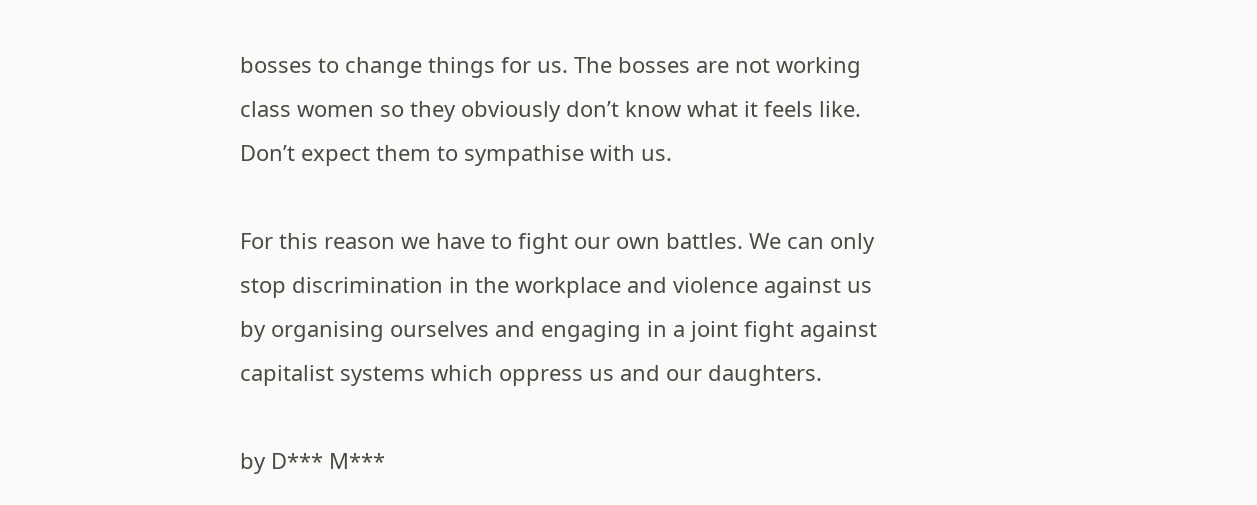bosses to change things for us. The bosses are not working class women so they obviously don’t know what it feels like. Don’t expect them to sympathise with us.

For this reason we have to fight our own battles. We can only stop discrimination in the workplace and violence against us by organising ourselves and engaging in a joint fight against capitalist systems which oppress us and our daughters.

by D*** M***